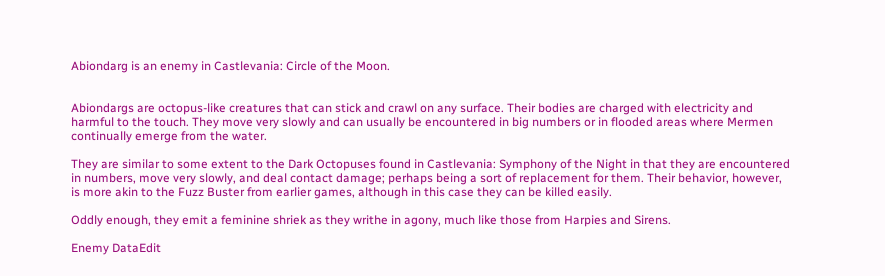Abiondarg is an enemy in Castlevania: Circle of the Moon.


Abiondargs are octopus-like creatures that can stick and crawl on any surface. Their bodies are charged with electricity and harmful to the touch. They move very slowly and can usually be encountered in big numbers or in flooded areas where Mermen continually emerge from the water.

They are similar to some extent to the Dark Octopuses found in Castlevania: Symphony of the Night in that they are encountered in numbers, move very slowly, and deal contact damage; perhaps being a sort of replacement for them. Their behavior, however, is more akin to the Fuzz Buster from earlier games, although in this case they can be killed easily.

Oddly enough, they emit a feminine shriek as they writhe in agony, much like those from Harpies and Sirens.

Enemy DataEdit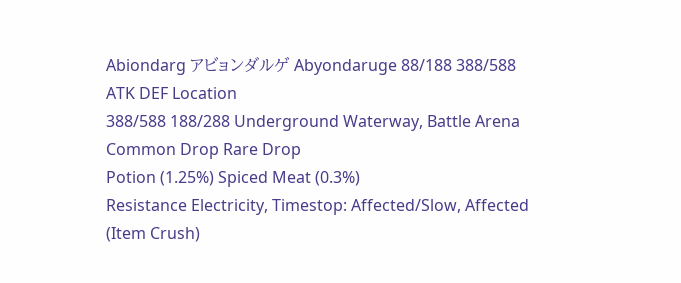Abiondarg アビョンダルゲ Abyondaruge 88/188 388/588
ATK DEF Location
388/588 188/288 Underground Waterway, Battle Arena
Common Drop Rare Drop
Potion (1.25%) Spiced Meat (0.3%)
Resistance Electricity, Timestop: Affected/Slow, Affected (Item Crush)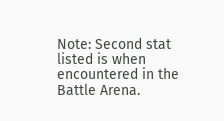Note: Second stat listed is when encountered in the Battle Arena.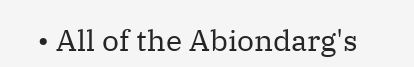• All of the Abiondarg's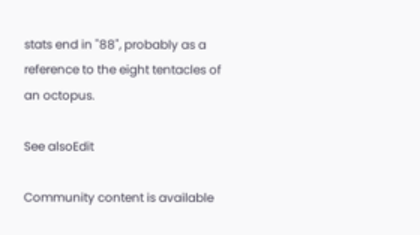stats end in "88", probably as a reference to the eight tentacles of an octopus.

See alsoEdit

Community content is available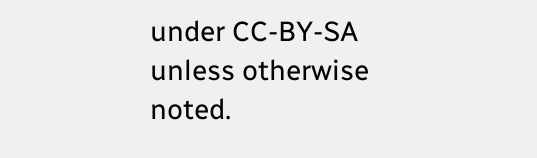under CC-BY-SA unless otherwise noted.